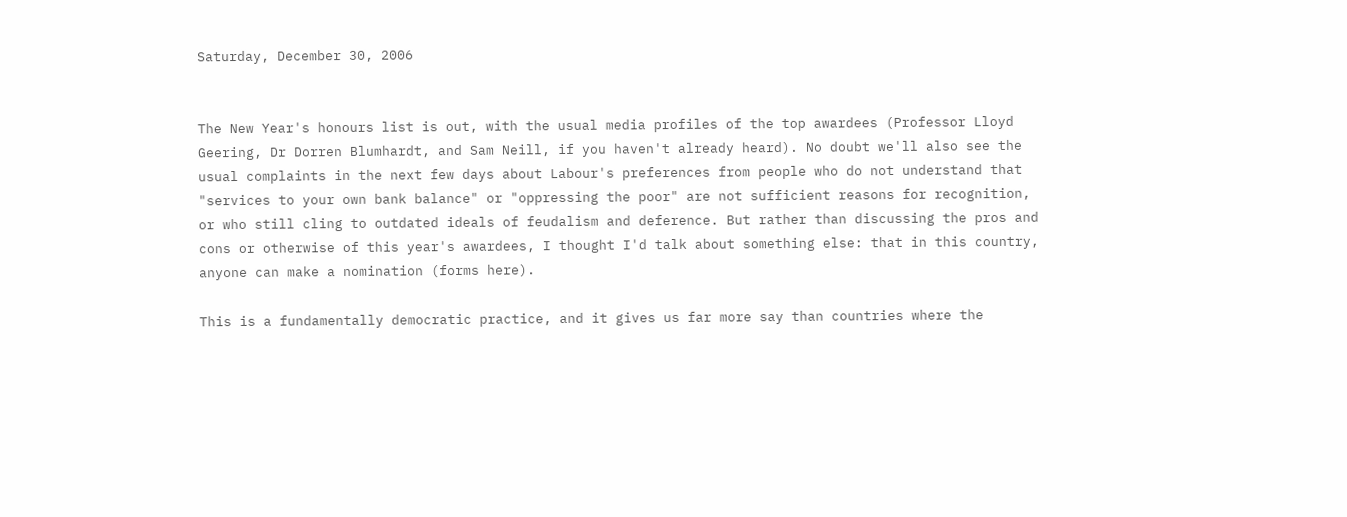Saturday, December 30, 2006


The New Year's honours list is out, with the usual media profiles of the top awardees (Professor Lloyd Geering, Dr Dorren Blumhardt, and Sam Neill, if you haven't already heard). No doubt we'll also see the usual complaints in the next few days about Labour's preferences from people who do not understand that "services to your own bank balance" or "oppressing the poor" are not sufficient reasons for recognition, or who still cling to outdated ideals of feudalism and deference. But rather than discussing the pros and cons or otherwise of this year's awardees, I thought I'd talk about something else: that in this country, anyone can make a nomination (forms here).

This is a fundamentally democratic practice, and it gives us far more say than countries where the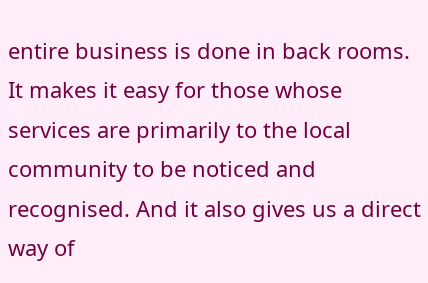entire business is done in back rooms. It makes it easy for those whose services are primarily to the local community to be noticed and recognised. And it also gives us a direct way of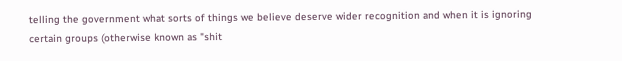telling the government what sorts of things we believe deserve wider recognition and when it is ignoring certain groups (otherwise known as "shit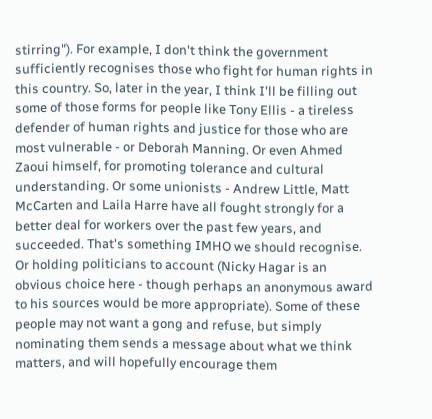stirring"). For example, I don't think the government sufficiently recognises those who fight for human rights in this country. So, later in the year, I think I'll be filling out some of those forms for people like Tony Ellis - a tireless defender of human rights and justice for those who are most vulnerable - or Deborah Manning. Or even Ahmed Zaoui himself, for promoting tolerance and cultural understanding. Or some unionists - Andrew Little, Matt McCarten and Laila Harre have all fought strongly for a better deal for workers over the past few years, and succeeded. That's something IMHO we should recognise. Or holding politicians to account (Nicky Hagar is an obvious choice here - though perhaps an anonymous award to his sources would be more appropriate). Some of these people may not want a gong and refuse, but simply nominating them sends a message about what we think matters, and will hopefully encourage them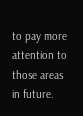to pay more attention to those areas in future.